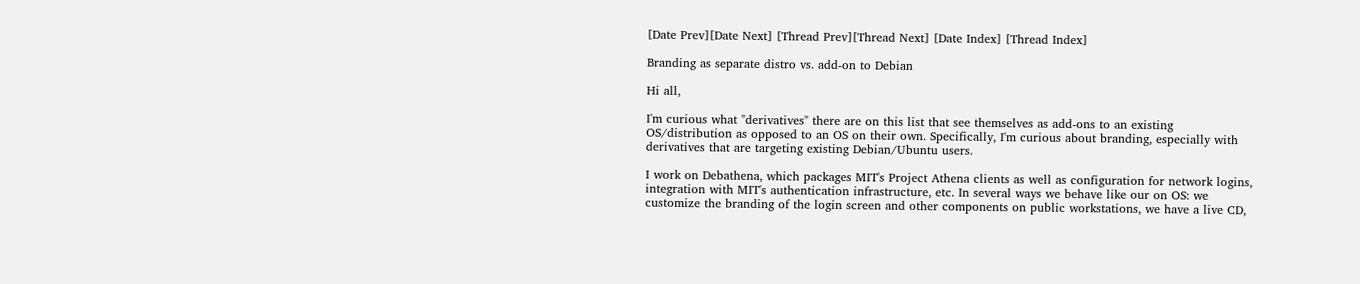[Date Prev][Date Next] [Thread Prev][Thread Next] [Date Index] [Thread Index]

Branding as separate distro vs. add-on to Debian

Hi all,

I'm curious what "derivatives" there are on this list that see themselves as add-ons to an existing OS/distribution as opposed to an OS on their own. Specifically, I'm curious about branding, especially with derivatives that are targeting existing Debian/Ubuntu users.

I work on Debathena, which packages MIT's Project Athena clients as well as configuration for network logins, integration with MIT's authentication infrastructure, etc. In several ways we behave like our on OS: we customize the branding of the login screen and other components on public workstations, we have a live CD,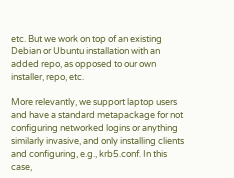etc. But we work on top of an existing Debian or Ubuntu installation with an added repo, as opposed to our own installer, repo, etc.

More relevantly, we support laptop users and have a standard metapackage for not configuring networked logins or anything similarly invasive, and only installing clients and configuring, e.g., krb5.conf. In this case,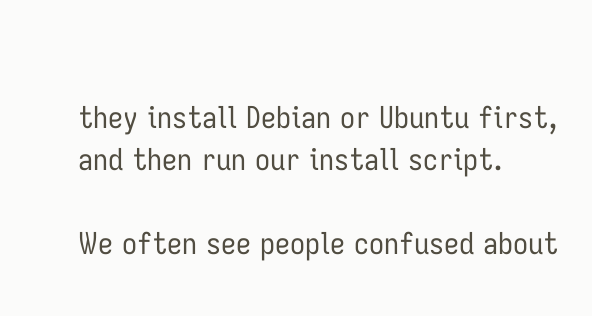they install Debian or Ubuntu first, and then run our install script.

We often see people confused about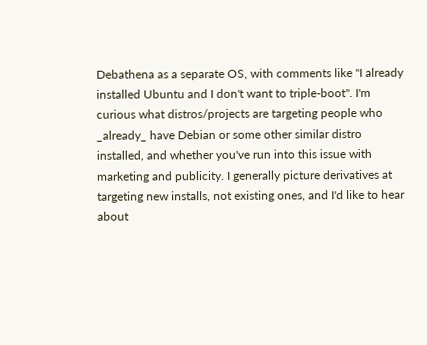Debathena as a separate OS, with comments like "I already installed Ubuntu and I don't want to triple-boot". I'm curious what distros/projects are targeting people who _already_ have Debian or some other similar distro installed, and whether you've run into this issue with marketing and publicity. I generally picture derivatives at targeting new installs, not existing ones, and I'd like to hear about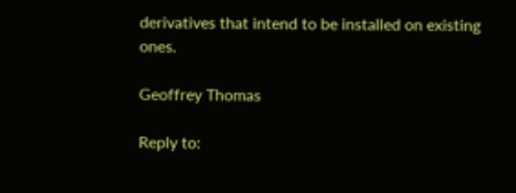derivatives that intend to be installed on existing ones.

Geoffrey Thomas

Reply to: